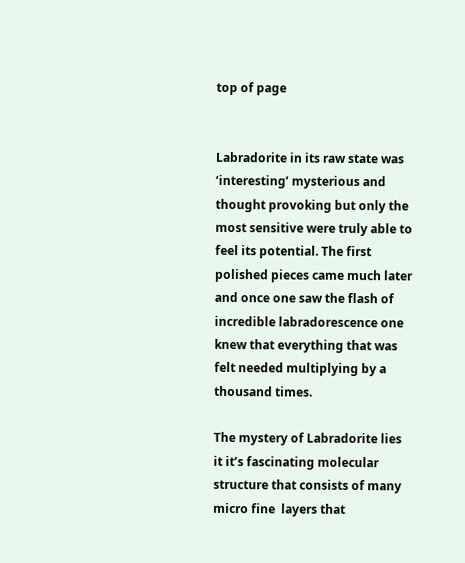top of page


Labradorite in its raw state was ‘interesting’ mysterious and thought provoking but only the most sensitive were truly able to feel its potential. The first polished pieces came much later and once one saw the flash of incredible labradorescence one knew that everything that was felt needed multiplying by a thousand times.

The mystery of Labradorite lies it it’s fascinating molecular structure that consists of many micro fine  layers that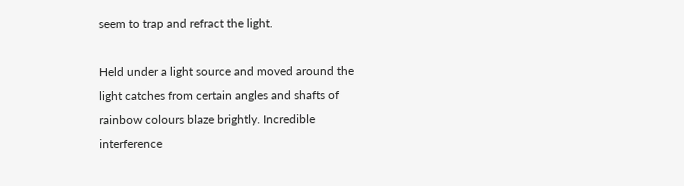seem to trap and refract the light.

Held under a light source and moved around the light catches from certain angles and shafts of rainbow colours blaze brightly. Incredible interference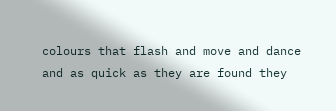colours that flash and move and dance and as quick as they are found they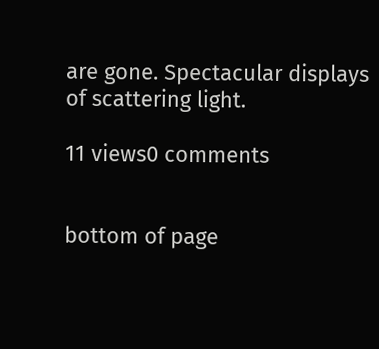are gone. Spectacular displays of scattering light.

11 views0 comments


bottom of page